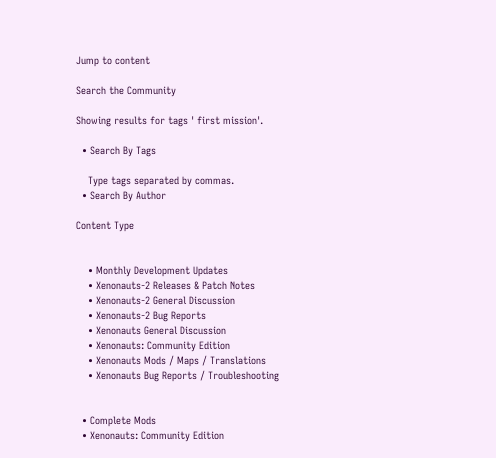Jump to content

Search the Community

Showing results for tags ' first mission'.

  • Search By Tags

    Type tags separated by commas.
  • Search By Author

Content Type


    • Monthly Development Updates
    • Xenonauts-2 Releases & Patch Notes
    • Xenonauts-2 General Discussion
    • Xenonauts-2 Bug Reports
    • Xenonauts General Discussion
    • Xenonauts: Community Edition
    • Xenonauts Mods / Maps / Translations
    • Xenonauts Bug Reports / Troubleshooting


  • Complete Mods
  • Xenonauts: Community Edition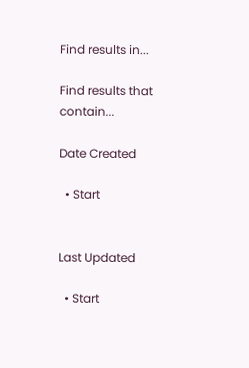Find results in...

Find results that contain...

Date Created

  • Start


Last Updated

  • Start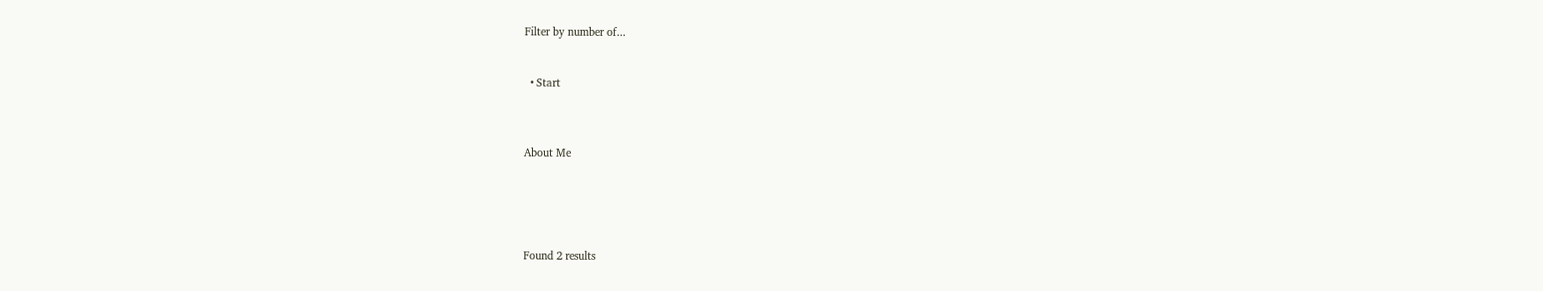Filter by number of...


  • Start



About Me





Found 2 results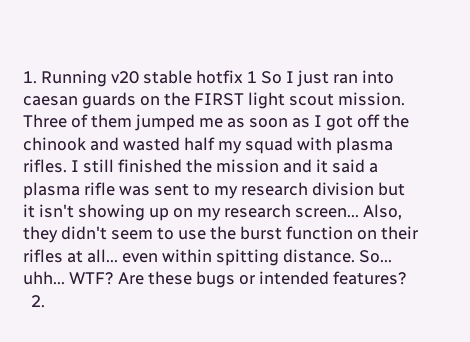1. Running v20 stable hotfix 1 So I just ran into caesan guards on the FIRST light scout mission. Three of them jumped me as soon as I got off the chinook and wasted half my squad with plasma rifles. I still finished the mission and it said a plasma rifle was sent to my research division but it isn't showing up on my research screen... Also, they didn't seem to use the burst function on their rifles at all... even within spitting distance. So... uhh... WTF? Are these bugs or intended features?
  2.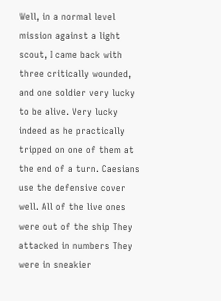Well, in a normal level mission against a light scout, I came back with three critically wounded, and one soldier very lucky to be alive. Very lucky indeed as he practically tripped on one of them at the end of a turn. Caesians use the defensive cover well. All of the live ones were out of the ship They attacked in numbers They were in sneakier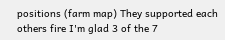positions (farm map) They supported each others fire I'm glad 3 of the 7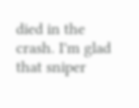died in the crash. I'm glad that sniper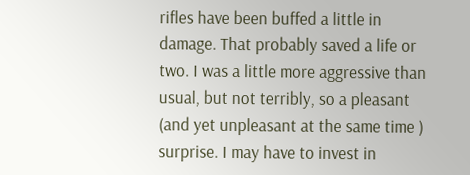rifles have been buffed a little in damage. That probably saved a life or two. I was a little more aggressive than usual, but not terribly, so a pleasant (and yet unpleasant at the same time ) surprise. I may have to invest in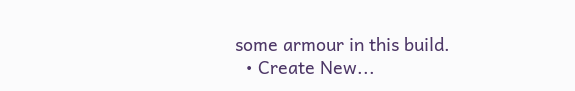some armour in this build.
  • Create New...